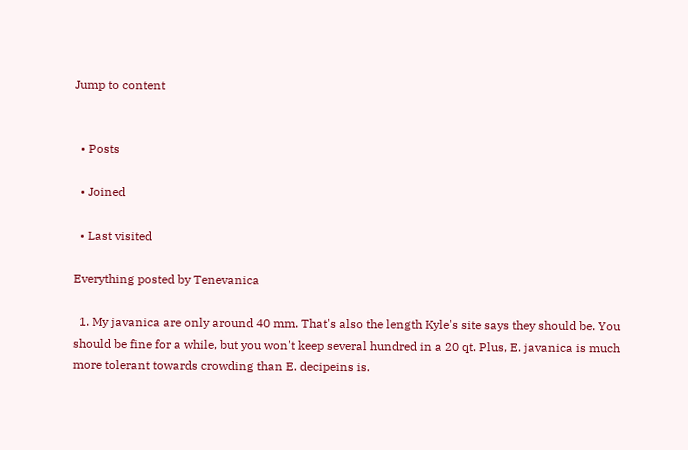Jump to content


  • Posts

  • Joined

  • Last visited

Everything posted by Tenevanica

  1. My javanica are only around 40 mm. That's also the length Kyle's site says they should be. You should be fine for a while, but you won't keep several hundred in a 20 qt. Plus, E. javanica is much more tolerant towards crowding than E. decipeins is.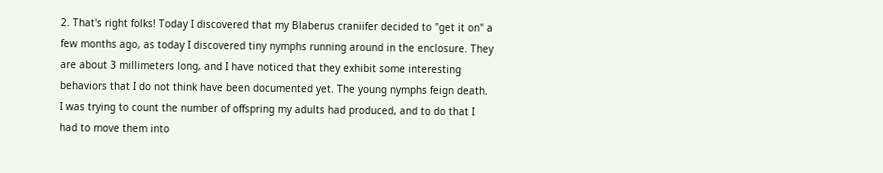2. That's right folks! Today I discovered that my Blaberus craniifer decided to "get it on" a few months ago, as today I discovered tiny nymphs running around in the enclosure. They are about 3 millimeters long, and I have noticed that they exhibit some interesting behaviors that I do not think have been documented yet. The young nymphs feign death. I was trying to count the number of offspring my adults had produced, and to do that I had to move them into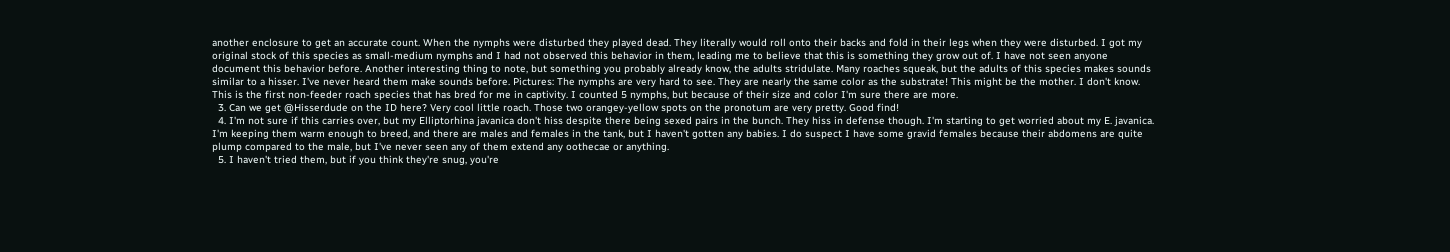another enclosure to get an accurate count. When the nymphs were disturbed they played dead. They literally would roll onto their backs and fold in their legs when they were disturbed. I got my original stock of this species as small-medium nymphs and I had not observed this behavior in them, leading me to believe that this is something they grow out of. I have not seen anyone document this behavior before. Another interesting thing to note, but something you probably already know, the adults stridulate. Many roaches squeak, but the adults of this species makes sounds similar to a hisser. I've never heard them make sounds before. Pictures: The nymphs are very hard to see. They are nearly the same color as the substrate! This might be the mother. I don't know. This is the first non-feeder roach species that has bred for me in captivity. I counted 5 nymphs, but because of their size and color I'm sure there are more.
  3. Can we get @Hisserdude on the ID here? Very cool little roach. Those two orangey-yellow spots on the pronotum are very pretty. Good find!
  4. I'm not sure if this carries over, but my Elliptorhina javanica don't hiss despite there being sexed pairs in the bunch. They hiss in defense though. I'm starting to get worried about my E. javanica. I'm keeping them warm enough to breed, and there are males and females in the tank, but I haven't gotten any babies. I do suspect I have some gravid females because their abdomens are quite plump compared to the male, but I've never seen any of them extend any oothecae or anything.
  5. I haven't tried them, but if you think they're snug, you're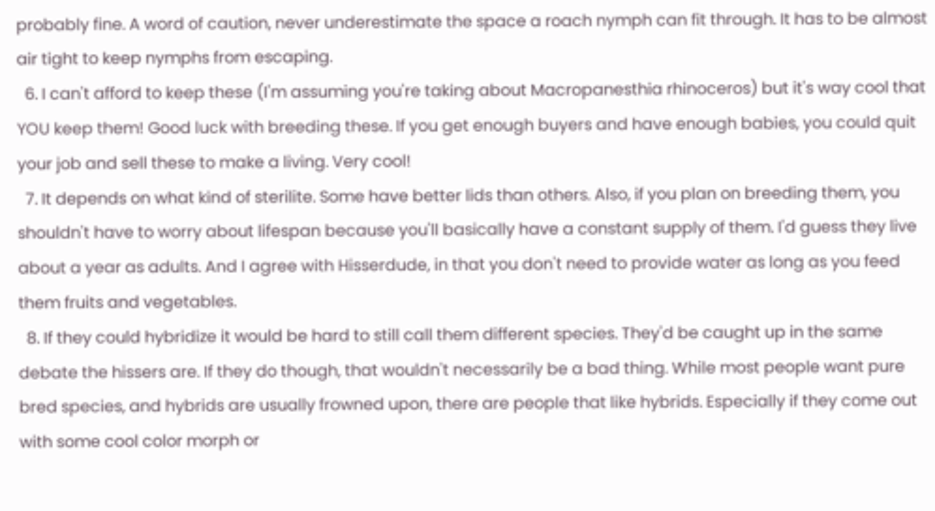probably fine. A word of caution, never underestimate the space a roach nymph can fit through. It has to be almost air tight to keep nymphs from escaping.
  6. I can't afford to keep these (I'm assuming you're taking about Macropanesthia rhinoceros) but it's way cool that YOU keep them! Good luck with breeding these. If you get enough buyers and have enough babies, you could quit your job and sell these to make a living. Very cool!
  7. It depends on what kind of sterilite. Some have better lids than others. Also, if you plan on breeding them, you shouldn't have to worry about lifespan because you'll basically have a constant supply of them. I'd guess they live about a year as adults. And I agree with Hisserdude, in that you don't need to provide water as long as you feed them fruits and vegetables.
  8. If they could hybridize it would be hard to still call them different species. They'd be caught up in the same debate the hissers are. If they do though, that wouldn't necessarily be a bad thing. While most people want pure bred species, and hybrids are usually frowned upon, there are people that like hybrids. Especially if they come out with some cool color morph or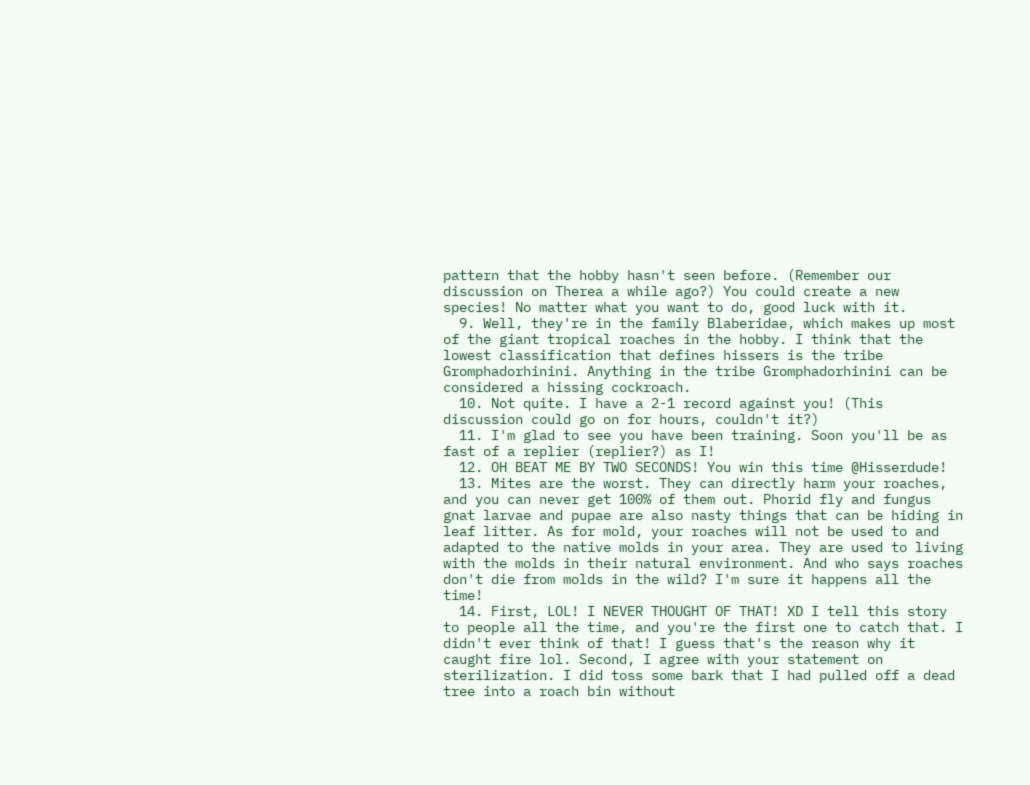pattern that the hobby hasn't seen before. (Remember our discussion on Therea a while ago?) You could create a new species! No matter what you want to do, good luck with it.
  9. Well, they're in the family Blaberidae, which makes up most of the giant tropical roaches in the hobby. I think that the lowest classification that defines hissers is the tribe Gromphadorhinini. Anything in the tribe Gromphadorhinini can be considered a hissing cockroach.
  10. Not quite. I have a 2-1 record against you! (This discussion could go on for hours, couldn't it?)
  11. I'm glad to see you have been training. Soon you'll be as fast of a replier (replier?) as I!
  12. OH BEAT ME BY TWO SECONDS! You win this time @Hisserdude!
  13. Mites are the worst. They can directly harm your roaches, and you can never get 100% of them out. Phorid fly and fungus gnat larvae and pupae are also nasty things that can be hiding in leaf litter. As for mold, your roaches will not be used to and adapted to the native molds in your area. They are used to living with the molds in their natural environment. And who says roaches don't die from molds in the wild? I'm sure it happens all the time!
  14. First, LOL! I NEVER THOUGHT OF THAT! XD I tell this story to people all the time, and you're the first one to catch that. I didn't ever think of that! I guess that's the reason why it caught fire lol. Second, I agree with your statement on sterilization. I did toss some bark that I had pulled off a dead tree into a roach bin without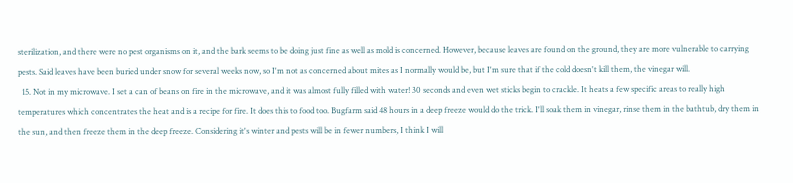sterilization, and there were no pest organisms on it, and the bark seems to be doing just fine as well as mold is concerned. However, because leaves are found on the ground, they are more vulnerable to carrying pests. Said leaves have been buried under snow for several weeks now, so I'm not as concerned about mites as I normally would be, but I'm sure that if the cold doesn't kill them, the vinegar will.
  15. Not in my microwave. I set a can of beans on fire in the microwave, and it was almost fully filled with water! 30 seconds and even wet sticks begin to crackle. It heats a few specific areas to really high temperatures which concentrates the heat and is a recipe for fire. It does this to food too. Bugfarm said 48 hours in a deep freeze would do the trick. I'll soak them in vinegar, rinse them in the bathtub, dry them in the sun, and then freeze them in the deep freeze. Considering it's winter and pests will be in fewer numbers, I think I will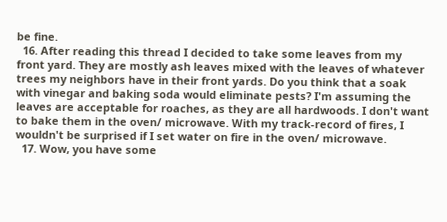be fine.
  16. After reading this thread I decided to take some leaves from my front yard. They are mostly ash leaves mixed with the leaves of whatever trees my neighbors have in their front yards. Do you think that a soak with vinegar and baking soda would eliminate pests? I'm assuming the leaves are acceptable for roaches, as they are all hardwoods. I don't want to bake them in the oven/ microwave. With my track-record of fires, I wouldn't be surprised if I set water on fire in the oven/ microwave.
  17. Wow, you have some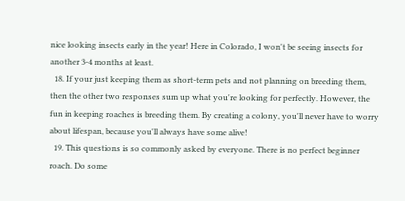nice looking insects early in the year! Here in Colorado, I won't be seeing insects for another 3-4 months at least.
  18. If your just keeping them as short-term pets and not planning on breeding them, then the other two responses sum up what you're looking for perfectly. However, the fun in keeping roaches is breeding them. By creating a colony, you'll never have to worry about lifespan, because you'll always have some alive!
  19. This questions is so commonly asked by everyone. There is no perfect beginner roach. Do some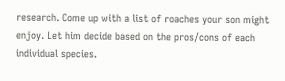research. Come up with a list of roaches your son might enjoy. Let him decide based on the pros/cons of each individual species.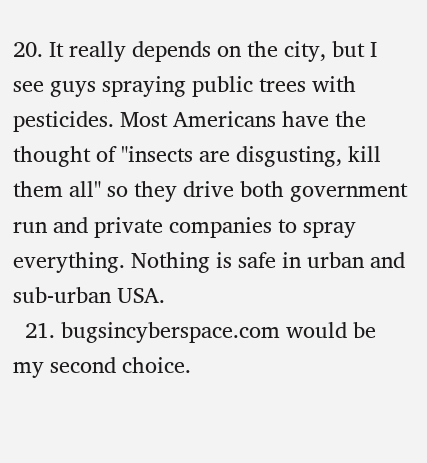20. It really depends on the city, but I see guys spraying public trees with pesticides. Most Americans have the thought of "insects are disgusting, kill them all" so they drive both government run and private companies to spray everything. Nothing is safe in urban and sub-urban USA.
  21. bugsincyberspace.com would be my second choice.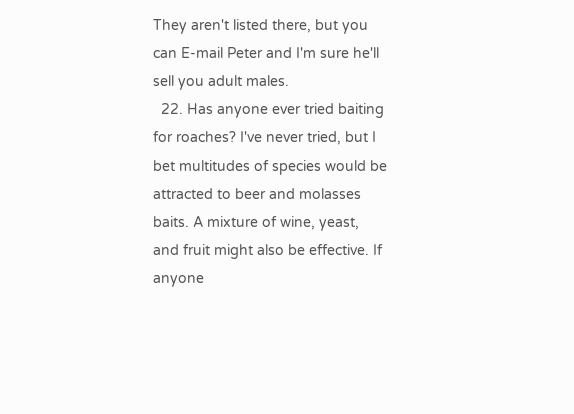They aren't listed there, but you can E-mail Peter and I'm sure he'll sell you adult males.
  22. Has anyone ever tried baiting for roaches? I've never tried, but I bet multitudes of species would be attracted to beer and molasses baits. A mixture of wine, yeast, and fruit might also be effective. If anyone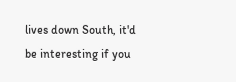lives down South, it'd be interesting if you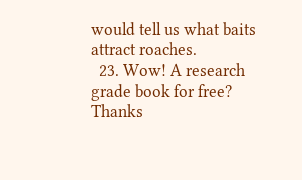would tell us what baits attract roaches.
  23. Wow! A research grade book for free? Thanks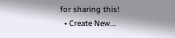for sharing this!
  • Create New...